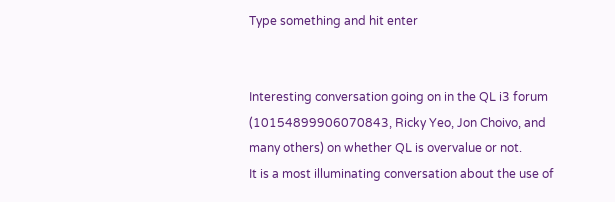Type something and hit enter


Interesting conversation going on in the QL i3 forum (10154899906070843, Ricky Yeo, Jon Choivo, and many others) on whether QL is overvalue or not.
It is a most illuminating conversation about the use of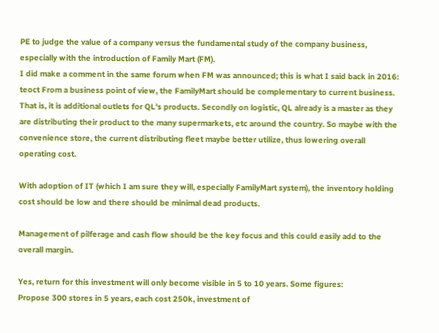PE to judge the value of a company versus the fundamental study of the company business, especially with the introduction of Family Mart (FM).
I did make a comment in the same forum when FM was announced; this is what I said back in 2016:
teoct From a business point of view, the FamilyMart should be complementary to current business. That is, it is additional outlets for QL's products. Secondly on logistic, QL already is a master as they are distributing their product to the many supermarkets, etc around the country. So maybe with the convenience store, the current distributing fleet maybe better utilize, thus lowering overall operating cost.

With adoption of IT (which I am sure they will, especially FamilyMart system), the inventory holding cost should be low and there should be minimal dead products.

Management of pilferage and cash flow should be the key focus and this could easily add to the overall margin.

Yes, return for this investment will only become visible in 5 to 10 years. Some figures:
Propose 300 stores in 5 years, each cost 250k, investment of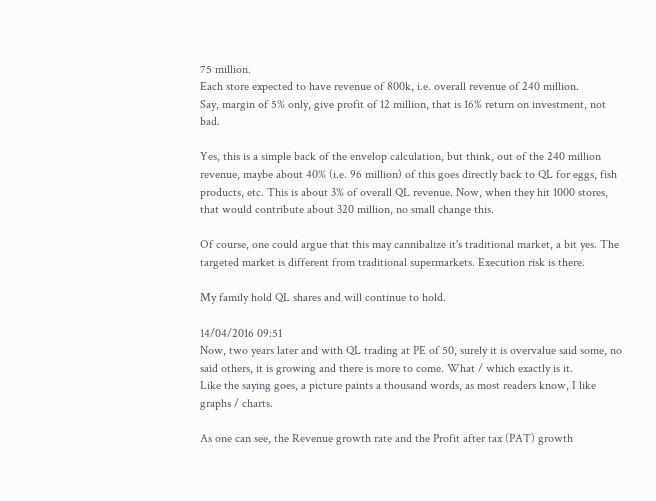75 million.
Each store expected to have revenue of 800k, i.e. overall revenue of 240 million.
Say, margin of 5% only, give profit of 12 million, that is 16% return on investment, not bad.

Yes, this is a simple back of the envelop calculation, but think, out of the 240 million revenue, maybe about 40% (i.e. 96 million) of this goes directly back to QL for eggs, fish products, etc. This is about 3% of overall QL revenue. Now, when they hit 1000 stores, that would contribute about 320 million, no small change this.

Of course, one could argue that this may cannibalize it's traditional market, a bit yes. The targeted market is different from traditional supermarkets. Execution risk is there.

My family hold QL shares and will continue to hold.

14/04/2016 09:51
Now, two years later and with QL trading at PE of 50, surely it is overvalue said some, no said others, it is growing and there is more to come. What / which exactly is it.
Like the saying goes, a picture paints a thousand words, as most readers know, I like graphs / charts.

As one can see, the Revenue growth rate and the Profit after tax (PAT) growth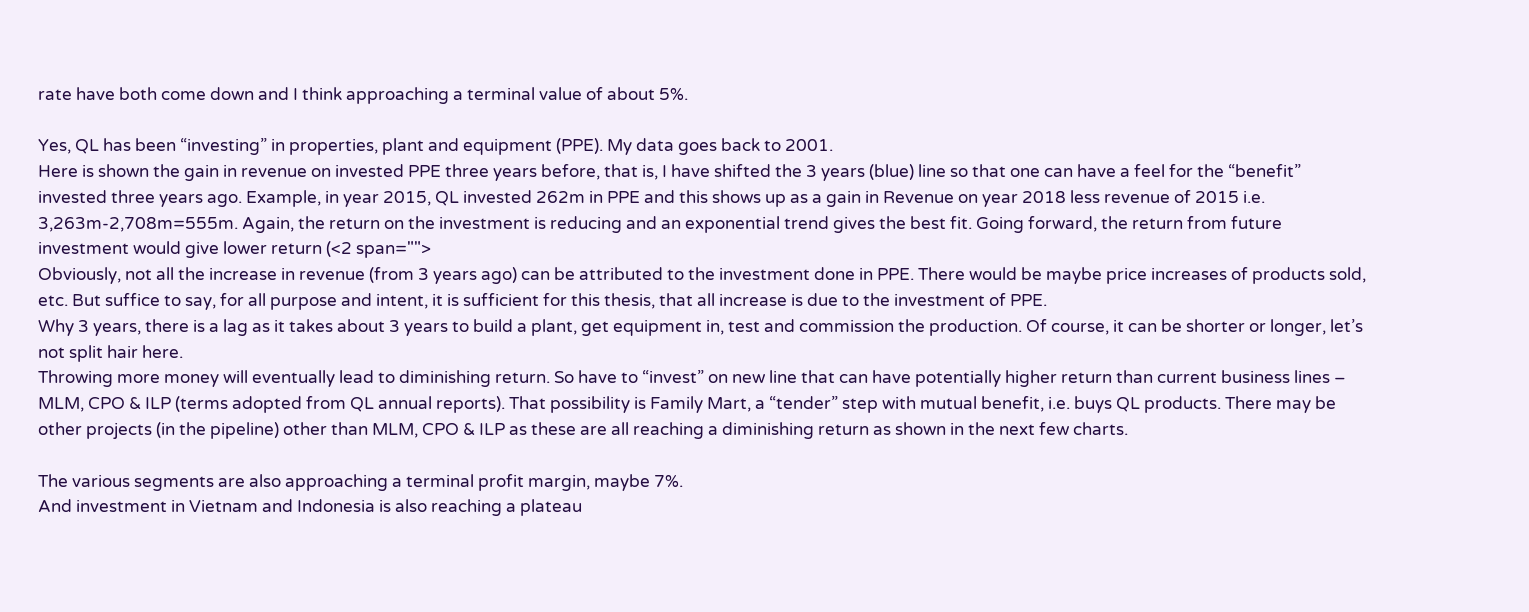rate have both come down and I think approaching a terminal value of about 5%.

Yes, QL has been “investing” in properties, plant and equipment (PPE). My data goes back to 2001.
Here is shown the gain in revenue on invested PPE three years before, that is, I have shifted the 3 years (blue) line so that one can have a feel for the “benefit” invested three years ago. Example, in year 2015, QL invested 262m in PPE and this shows up as a gain in Revenue on year 2018 less revenue of 2015 i.e. 3,263m-2,708m=555m. Again, the return on the investment is reducing and an exponential trend gives the best fit. Going forward, the return from future investment would give lower return (<2 span="">
Obviously, not all the increase in revenue (from 3 years ago) can be attributed to the investment done in PPE. There would be maybe price increases of products sold, etc. But suffice to say, for all purpose and intent, it is sufficient for this thesis, that all increase is due to the investment of PPE.
Why 3 years, there is a lag as it takes about 3 years to build a plant, get equipment in, test and commission the production. Of course, it can be shorter or longer, let’s not split hair here.
Throwing more money will eventually lead to diminishing return. So have to “invest” on new line that can have potentially higher return than current business lines – MLM, CPO & ILP (terms adopted from QL annual reports). That possibility is Family Mart, a “tender” step with mutual benefit, i.e. buys QL products. There may be other projects (in the pipeline) other than MLM, CPO & ILP as these are all reaching a diminishing return as shown in the next few charts.

The various segments are also approaching a terminal profit margin, maybe 7%.
And investment in Vietnam and Indonesia is also reaching a plateau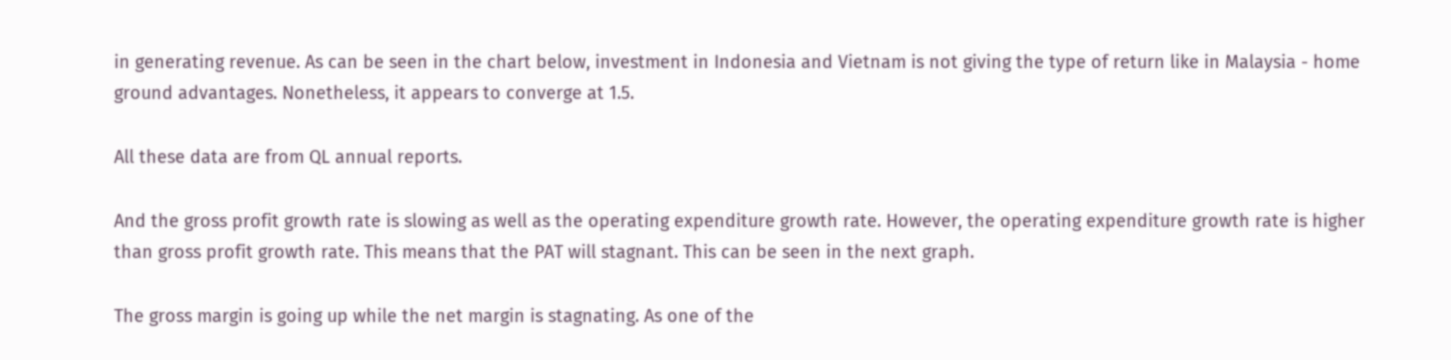in generating revenue. As can be seen in the chart below, investment in Indonesia and Vietnam is not giving the type of return like in Malaysia - home ground advantages. Nonetheless, it appears to converge at 1.5.

All these data are from QL annual reports.

And the gross profit growth rate is slowing as well as the operating expenditure growth rate. However, the operating expenditure growth rate is higher than gross profit growth rate. This means that the PAT will stagnant. This can be seen in the next graph.

The gross margin is going up while the net margin is stagnating. As one of the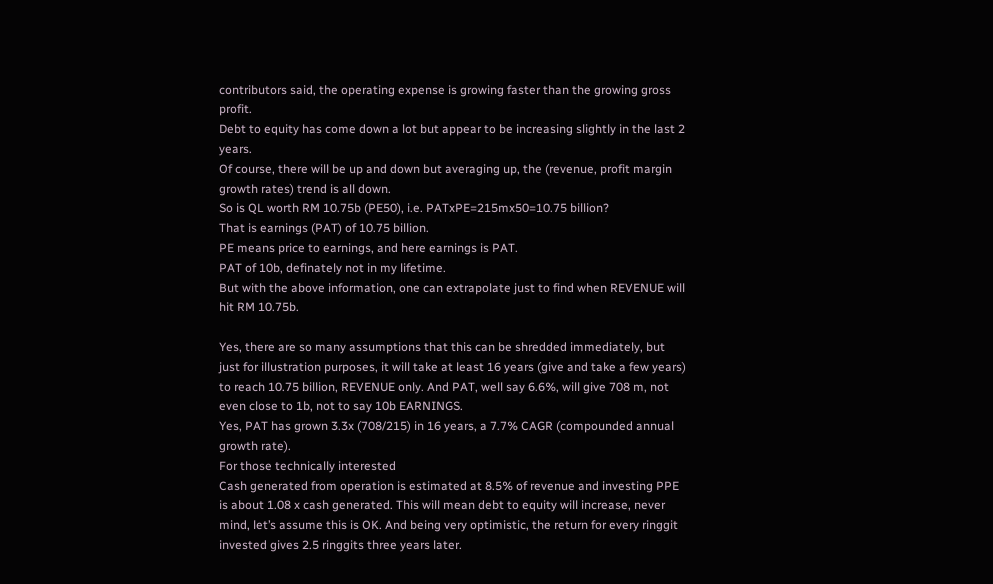contributors said, the operating expense is growing faster than the growing gross profit.
Debt to equity has come down a lot but appear to be increasing slightly in the last 2 years.
Of course, there will be up and down but averaging up, the (revenue, profit margin growth rates) trend is all down.
So is QL worth RM 10.75b (PE50), i.e. PATxPE=215mx50=10.75 billion?
That is earnings (PAT) of 10.75 billion.
PE means price to earnings, and here earnings is PAT.
PAT of 10b, definately not in my lifetime.
But with the above information, one can extrapolate just to find when REVENUE will hit RM 10.75b.

Yes, there are so many assumptions that this can be shredded immediately, but just for illustration purposes, it will take at least 16 years (give and take a few years) to reach 10.75 billion, REVENUE only. And PAT, well say 6.6%, will give 708 m, not even close to 1b, not to say 10b EARNINGS.
Yes, PAT has grown 3.3x (708/215) in 16 years, a 7.7% CAGR (compounded annual growth rate).
For those technically interested
Cash generated from operation is estimated at 8.5% of revenue and investing PPE is about 1.08 x cash generated. This will mean debt to equity will increase, never mind, let’s assume this is OK. And being very optimistic, the return for every ringgit invested gives 2.5 ringgits three years later.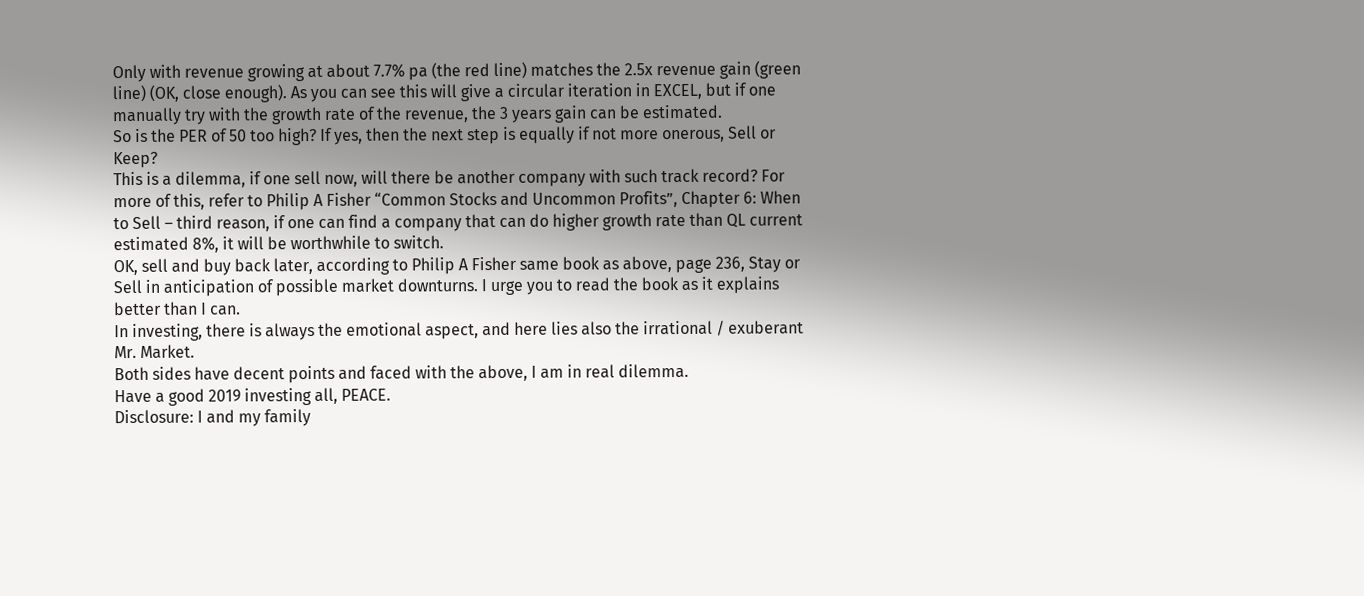Only with revenue growing at about 7.7% pa (the red line) matches the 2.5x revenue gain (green line) (OK, close enough). As you can see this will give a circular iteration in EXCEL, but if one manually try with the growth rate of the revenue, the 3 years gain can be estimated.
So is the PER of 50 too high? If yes, then the next step is equally if not more onerous, Sell or Keep?
This is a dilemma, if one sell now, will there be another company with such track record? For more of this, refer to Philip A Fisher “Common Stocks and Uncommon Profits”, Chapter 6: When to Sell – third reason, if one can find a company that can do higher growth rate than QL current estimated 8%, it will be worthwhile to switch.
OK, sell and buy back later, according to Philip A Fisher same book as above, page 236, Stay or Sell in anticipation of possible market downturns. I urge you to read the book as it explains better than I can.
In investing, there is always the emotional aspect, and here lies also the irrational / exuberant Mr. Market.
Both sides have decent points and faced with the above, I am in real dilemma.
Have a good 2019 investing all, PEACE.
Disclosure: I and my family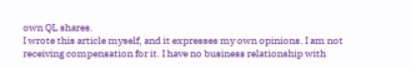own QL shares.
I wrote this article myself, and it expresses my own opinions. I am not receiving compensation for it. I have no business relationship with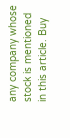any company whose stock is mentioned in this article. Buy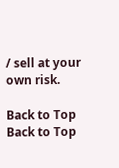/ sell at your own risk.

Back to Top
Back to Top